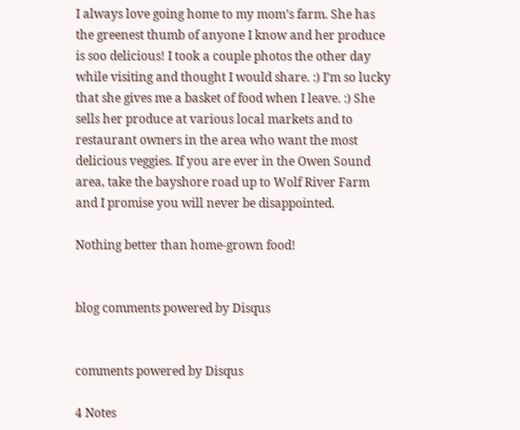I always love going home to my mom’s farm. She has the greenest thumb of anyone I know and her produce is soo delicious! I took a couple photos the other day while visiting and thought I would share. :) I’m so lucky that she gives me a basket of food when I leave. :) She sells her produce at various local markets and to restaurant owners in the area who want the most delicious veggies. If you are ever in the Owen Sound area, take the bayshore road up to Wolf River Farm and I promise you will never be disappointed.

Nothing better than home-grown food!


blog comments powered by Disqus


comments powered by Disqus

4 Notes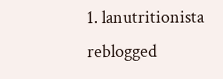1. lanutritionista reblogged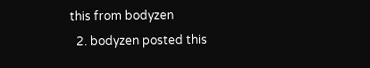this from bodyzen
  2. bodyzen posted this